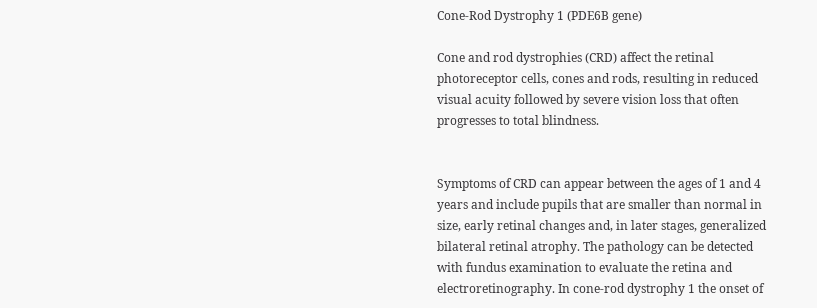Cone-Rod Dystrophy 1 (PDE6B gene)

Cone and rod dystrophies (CRD) affect the retinal photoreceptor cells, cones and rods, resulting in reduced visual acuity followed by severe vision loss that often progresses to total blindness.


Symptoms of CRD can appear between the ages of 1 and 4 years and include pupils that are smaller than normal in size, early retinal changes and, in later stages, generalized bilateral retinal atrophy. The pathology can be detected with fundus examination to evaluate the retina and electroretinography. In cone-rod dystrophy 1 the onset of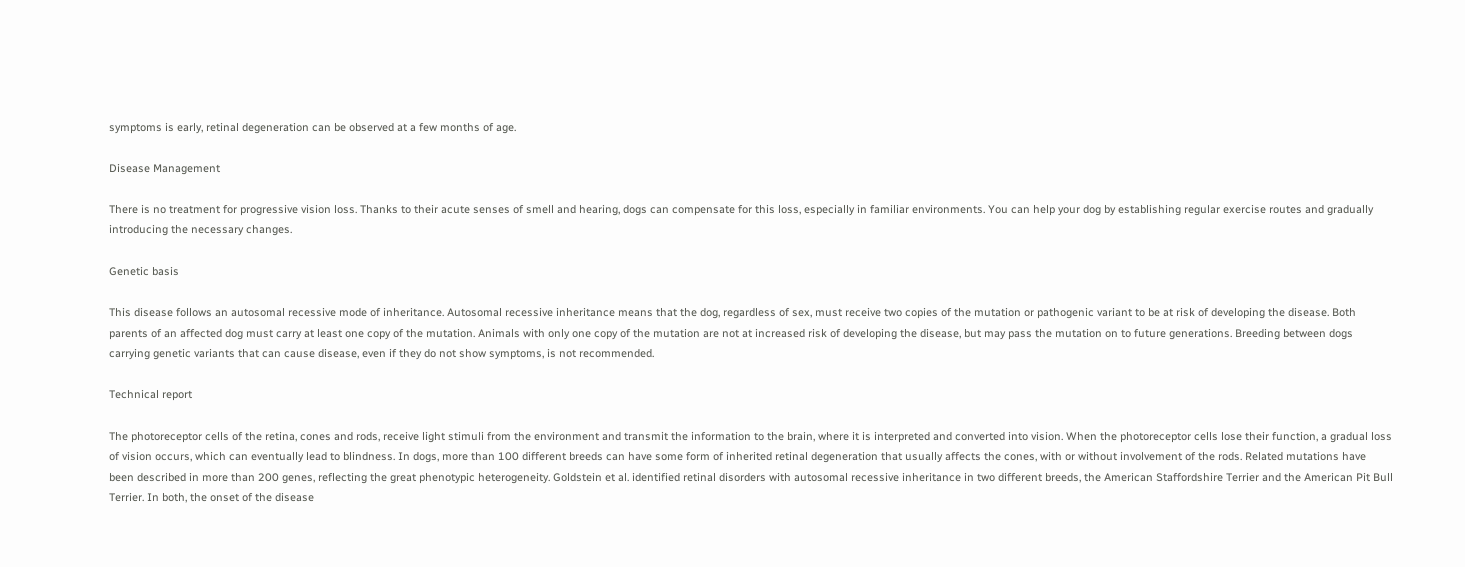symptoms is early, retinal degeneration can be observed at a few months of age.

Disease Management

There is no treatment for progressive vision loss. Thanks to their acute senses of smell and hearing, dogs can compensate for this loss, especially in familiar environments. You can help your dog by establishing regular exercise routes and gradually introducing the necessary changes.

Genetic basis

This disease follows an autosomal recessive mode of inheritance. Autosomal recessive inheritance means that the dog, regardless of sex, must receive two copies of the mutation or pathogenic variant to be at risk of developing the disease. Both parents of an affected dog must carry at least one copy of the mutation. Animals with only one copy of the mutation are not at increased risk of developing the disease, but may pass the mutation on to future generations. Breeding between dogs carrying genetic variants that can cause disease, even if they do not show symptoms, is not recommended.

Technical report

The photoreceptor cells of the retina, cones and rods, receive light stimuli from the environment and transmit the information to the brain, where it is interpreted and converted into vision. When the photoreceptor cells lose their function, a gradual loss of vision occurs, which can eventually lead to blindness. In dogs, more than 100 different breeds can have some form of inherited retinal degeneration that usually affects the cones, with or without involvement of the rods. Related mutations have been described in more than 200 genes, reflecting the great phenotypic heterogeneity. Goldstein et al. identified retinal disorders with autosomal recessive inheritance in two different breeds, the American Staffordshire Terrier and the American Pit Bull Terrier. In both, the onset of the disease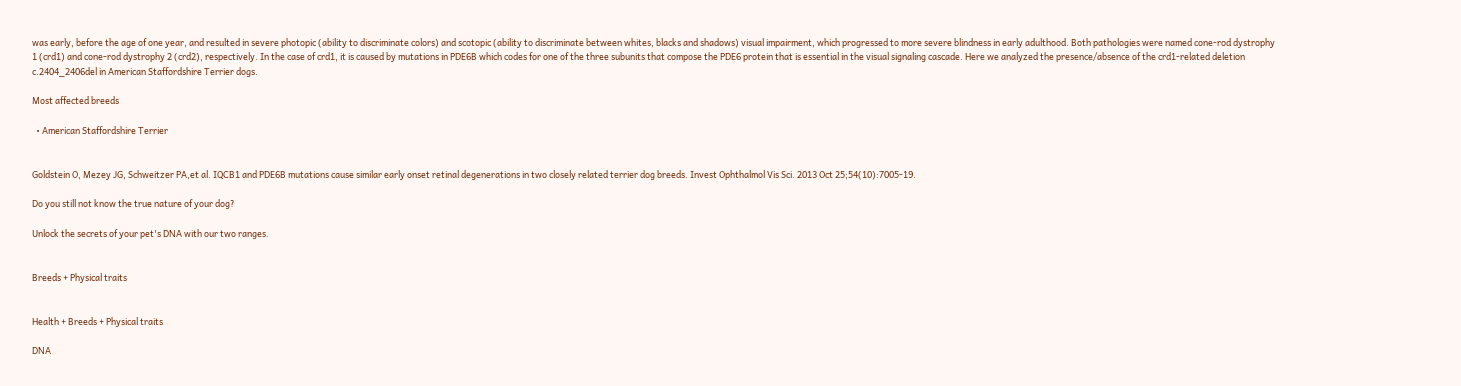was early, before the age of one year, and resulted in severe photopic (ability to discriminate colors) and scotopic (ability to discriminate between whites, blacks and shadows) visual impairment, which progressed to more severe blindness in early adulthood. Both pathologies were named cone-rod dystrophy 1 (crd1) and cone-rod dystrophy 2 (crd2), respectively. In the case of crd1, it is caused by mutations in PDE6B which codes for one of the three subunits that compose the PDE6 protein that is essential in the visual signaling cascade. Here we analyzed the presence/absence of the crd1-related deletion c.2404_2406del in American Staffordshire Terrier dogs.

Most affected breeds

  • American Staffordshire Terrier


Goldstein O, Mezey JG, Schweitzer PA,et al. IQCB1 and PDE6B mutations cause similar early onset retinal degenerations in two closely related terrier dog breeds. Invest Ophthalmol Vis Sci. 2013 Oct 25;54(10):7005-19.

Do you still not know the true nature of your dog?

Unlock the secrets of your pet's DNA with our two ranges.


Breeds + Physical traits


Health + Breeds + Physical traits

DNA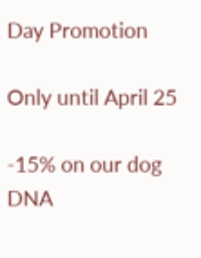Day Promotion

Only until April 25

-15% on our dog DNA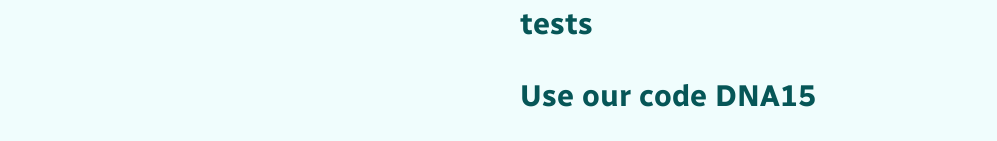tests

Use our code DNA15